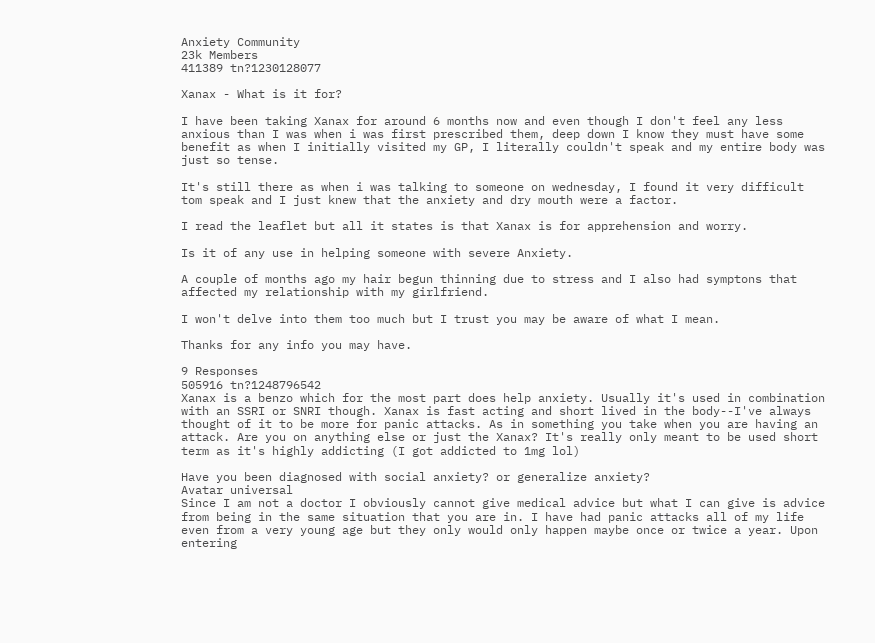Anxiety Community
23k Members
411389 tn?1230128077

Xanax - What is it for?

I have been taking Xanax for around 6 months now and even though I don't feel any less anxious than I was when i was first prescribed them, deep down I know they must have some benefit as when I initially visited my GP, I literally couldn't speak and my entire body was just so tense.

It's still there as when i was talking to someone on wednesday, I found it very difficult tom speak and I just knew that the anxiety and dry mouth were a factor.

I read the leaflet but all it states is that Xanax is for apprehension and worry.

Is it of any use in helping someone with severe Anxiety.

A couple of months ago my hair begun thinning due to stress and I also had symptons that affected my relationship with my girlfriend.

I won't delve into them too much but I trust you may be aware of what I mean.

Thanks for any info you may have.

9 Responses
505916 tn?1248796542
Xanax is a benzo which for the most part does help anxiety. Usually it's used in combination with an SSRI or SNRI though. Xanax is fast acting and short lived in the body--I've always thought of it to be more for panic attacks. As in something you take when you are having an attack. Are you on anything else or just the Xanax? It's really only meant to be used short term as it's highly addicting (I got addicted to 1mg lol)

Have you been diagnosed with social anxiety? or generalize anxiety?
Avatar universal
Since I am not a doctor I obviously cannot give medical advice but what I can give is advice from being in the same situation that you are in. I have had panic attacks all of my life even from a very young age but they only would only happen maybe once or twice a year. Upon entering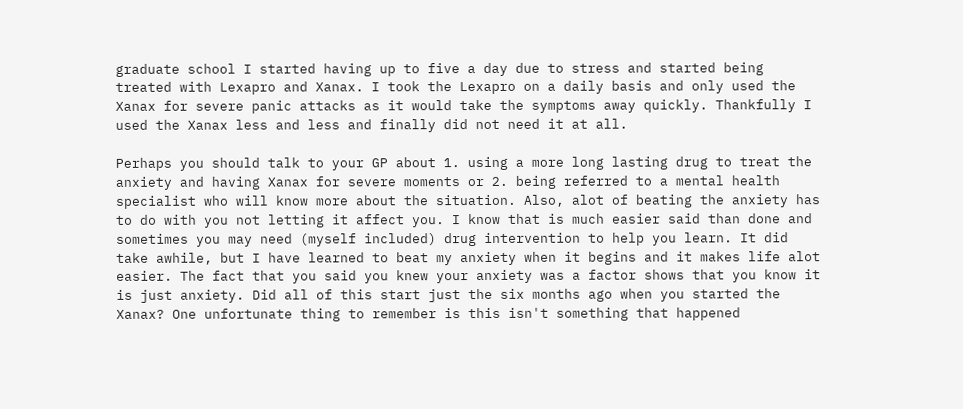graduate school I started having up to five a day due to stress and started being treated with Lexapro and Xanax. I took the Lexapro on a daily basis and only used the Xanax for severe panic attacks as it would take the symptoms away quickly. Thankfully I used the Xanax less and less and finally did not need it at all.

Perhaps you should talk to your GP about 1. using a more long lasting drug to treat the anxiety and having Xanax for severe moments or 2. being referred to a mental health specialist who will know more about the situation. Also, alot of beating the anxiety has to do with you not letting it affect you. I know that is much easier said than done and sometimes you may need (myself included) drug intervention to help you learn. It did take awhile, but I have learned to beat my anxiety when it begins and it makes life alot easier. The fact that you said you knew your anxiety was a factor shows that you know it is just anxiety. Did all of this start just the six months ago when you started the Xanax? One unfortunate thing to remember is this isn't something that happened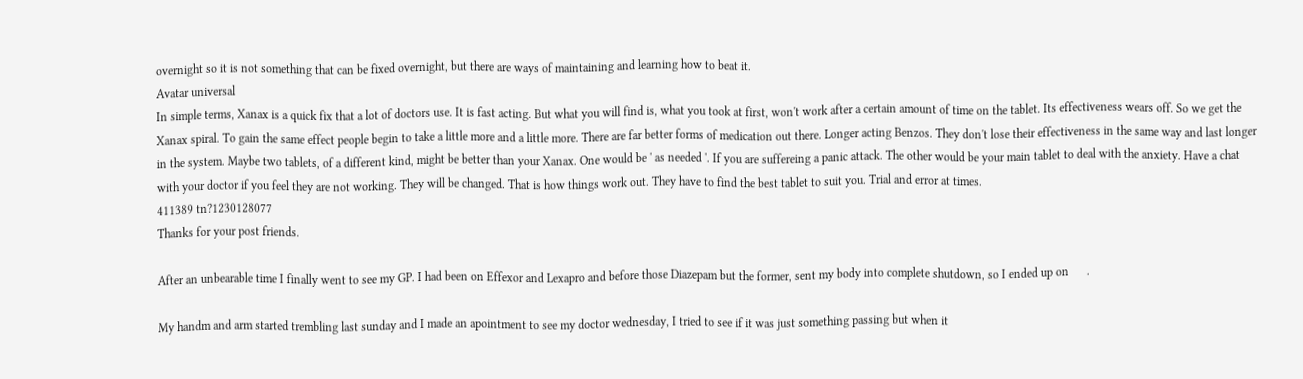overnight so it is not something that can be fixed overnight, but there are ways of maintaining and learning how to beat it.
Avatar universal
In simple terms, Xanax is a quick fix that a lot of doctors use. It is fast acting. But what you will find is, what you took at first, won't work after a certain amount of time on the tablet. Its effectiveness wears off. So we get the Xanax spiral. To gain the same effect people begin to take a little more and a little more. There are far better forms of medication out there. Longer acting Benzos. They don't lose their effectiveness in the same way and last longer in the system. Maybe two tablets, of a different kind, might be better than your Xanax. One would be ' as needed '. If you are suffereing a panic attack. The other would be your main tablet to deal with the anxiety. Have a chat with your doctor if you feel they are not working. They will be changed. That is how things work out. They have to find the best tablet to suit you. Trial and error at times.
411389 tn?1230128077
Thanks for your post friends.

After an unbearable time I finally went to see my GP. I had been on Effexor and Lexapro and before those Diazepam but the former, sent my body into complete shutdown, so I ended up on      .

My handm and arm started trembling last sunday and I made an apointment to see my doctor wednesday, I tried to see if it was just something passing but when it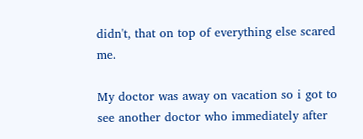didn't, that on top of everything else scared me.

My doctor was away on vacation so i got to see another doctor who immediately after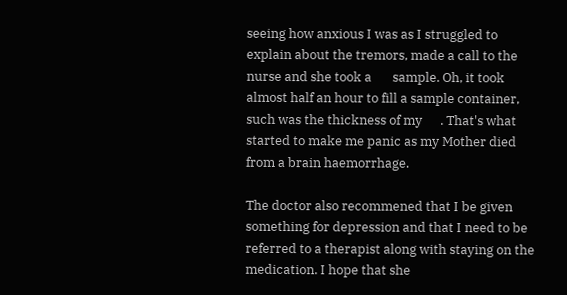seeing how anxious I was as I struggled to explain about the tremors, made a call to the nurse and she took a       sample. Oh, it took almost half an hour to fill a sample container, such was the thickness of my      . That's what started to make me panic as my Mother died from a brain haemorrhage.

The doctor also recommened that I be given something for depression and that I need to be referred to a therapist along with staying on the medication. I hope that she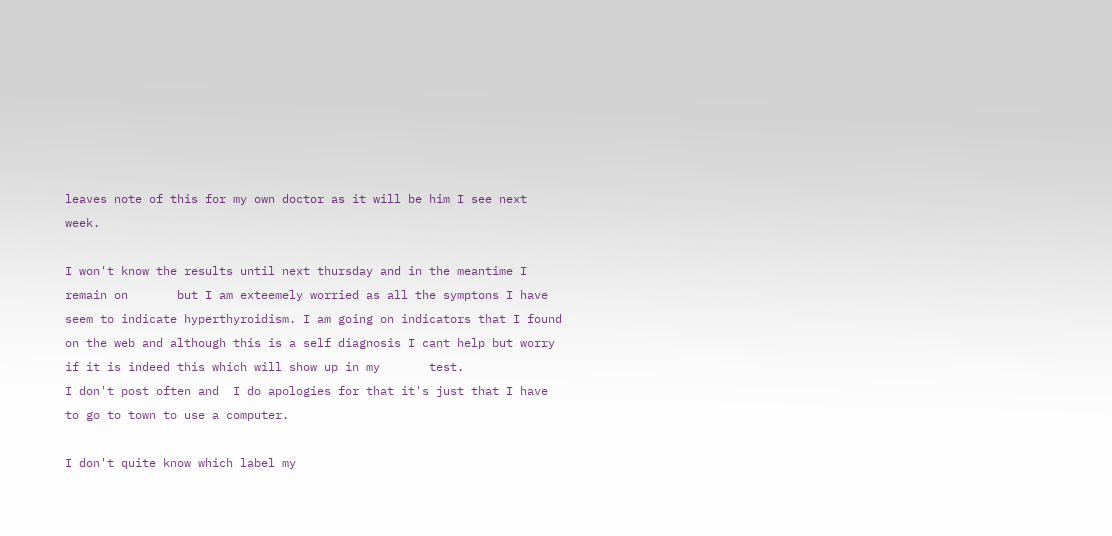leaves note of this for my own doctor as it will be him I see next week.

I won't know the results until next thursday and in the meantime I remain on       but I am exteemely worried as all the symptons I have seem to indicate hyperthyroidism. I am going on indicators that I found on the web and although this is a self diagnosis I cant help but worry if it is indeed this which will show up in my       test.
I don't post often and  I do apologies for that it's just that I have to go to town to use a computer.

I don't quite know which label my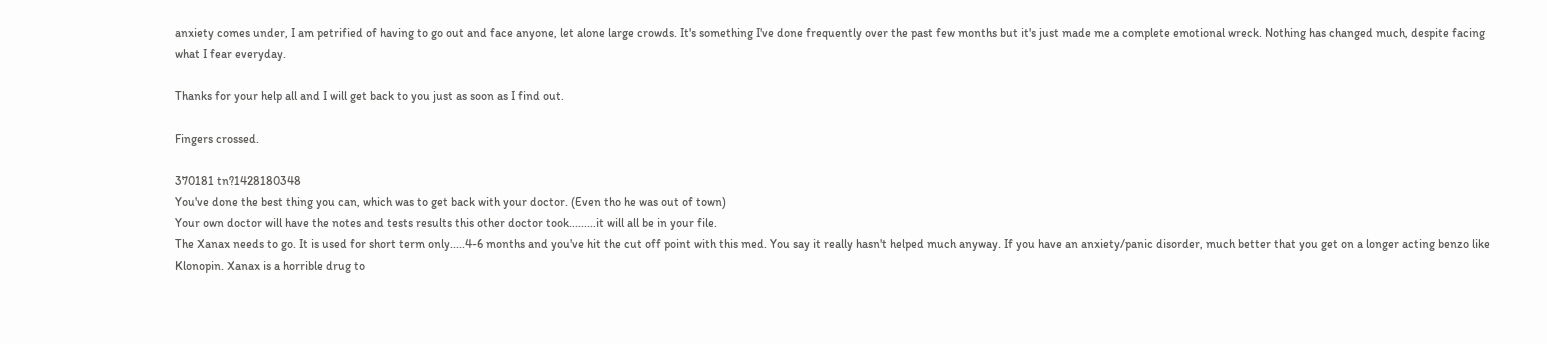anxiety comes under, I am petrified of having to go out and face anyone, let alone large crowds. It's something I've done frequently over the past few months but it's just made me a complete emotional wreck. Nothing has changed much, despite facing what I fear everyday.

Thanks for your help all and I will get back to you just as soon as I find out.

Fingers crossed.

370181 tn?1428180348
You've done the best thing you can, which was to get back with your doctor. (Even tho he was out of town)
Your own doctor will have the notes and tests results this other doctor took.........it will all be in your file.
The Xanax needs to go. It is used for short term only.....4-6 months and you've hit the cut off point with this med. You say it really hasn't helped much anyway. If you have an anxiety/panic disorder, much better that you get on a longer acting benzo like Klonopin. Xanax is a horrible drug to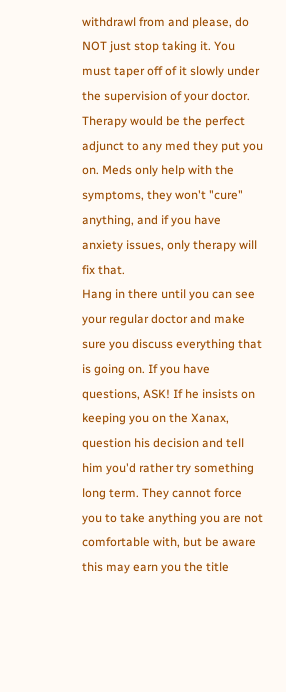withdrawl from and please, do NOT just stop taking it. You must taper off of it slowly under the supervision of your doctor. Therapy would be the perfect adjunct to any med they put you on. Meds only help with the symptoms, they won't "cure" anything, and if you have anxiety issues, only therapy will fix that.
Hang in there until you can see your regular doctor and make sure you discuss everything that is going on. If you have questions, ASK! If he insists on keeping you on the Xanax, question his decision and tell him you'd rather try something long term. They cannot force you to take anything you are not comfortable with, but be aware this may earn you the title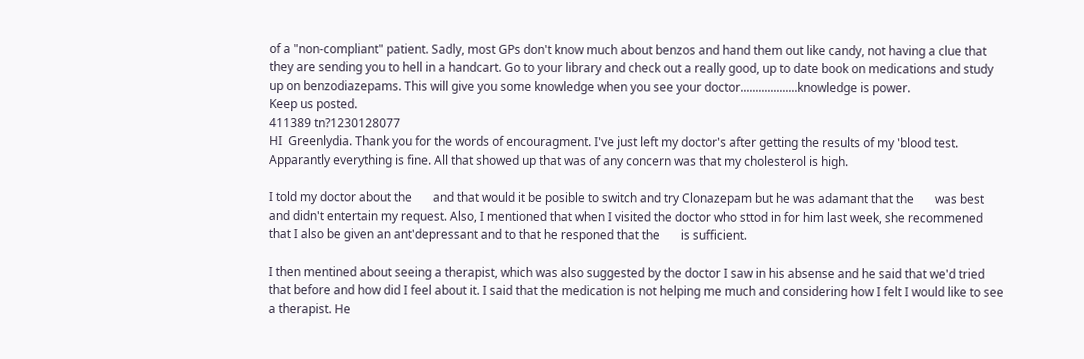of a "non-compliant" patient. Sadly, most GPs don't know much about benzos and hand them out like candy, not having a clue that they are sending you to hell in a handcart. Go to your library and check out a really good, up to date book on medications and study up on benzodiazepams. This will give you some knowledge when you see your doctor...................knowledge is power.
Keep us posted.
411389 tn?1230128077
HI  Greenlydia. Thank you for the words of encouragment. I've just left my doctor's after getting the results of my 'blood test. Apparantly everything is fine. All that showed up that was of any concern was that my cholesterol is high.

I told my doctor about the       and that would it be posible to switch and try Clonazepam but he was adamant that the       was best and didn't entertain my request. Also, I mentioned that when I visited the doctor who sttod in for him last week, she recommened that I also be given an ant'depressant and to that he responed that the       is sufficient.

I then mentined about seeing a therapist, which was also suggested by the doctor I saw in his absense and he said that we'd tried that before and how did I feel about it. I said that the medication is not helping me much and considering how I felt I would like to see a therapist. He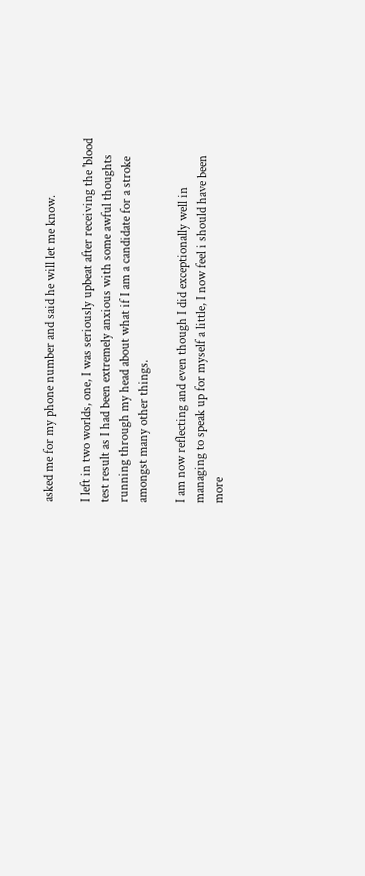asked me for my phone number and said he will let me know.

I left in two worlds, one, I was seriously upbeat after receiving the 'blood test result as I had been extremely anxious with some awful thoughts running through my head about what if I am a candidate for a stroke amongst many other things.

I am now reflecting and even though I did exceptionally well in managing to speak up for myself a little, I now feel i should have been more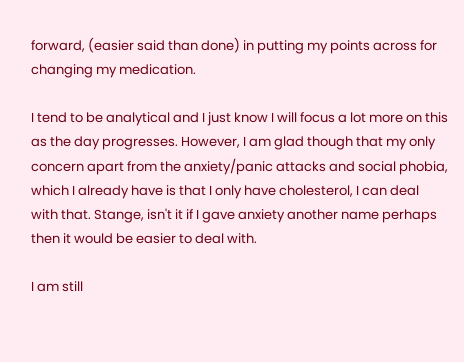forward, (easier said than done) in putting my points across for changing my medication.

I tend to be analytical and I just know I will focus a lot more on this as the day progresses. However, I am glad though that my only concern apart from the anxiety/panic attacks and social phobia, which I already have is that I only have cholesterol, I can deal with that. Stange, isn't it if I gave anxiety another name perhaps then it would be easier to deal with.

I am still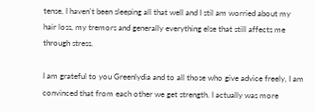tense, I haven't been sleeping all that well and I stil am worried about my hair loss, my tremors and generally everything else that still affects me through stress.

I am grateful to you Greenlydia and to all those who give advice freely, I am convinced that from each other we get strength. I actually was more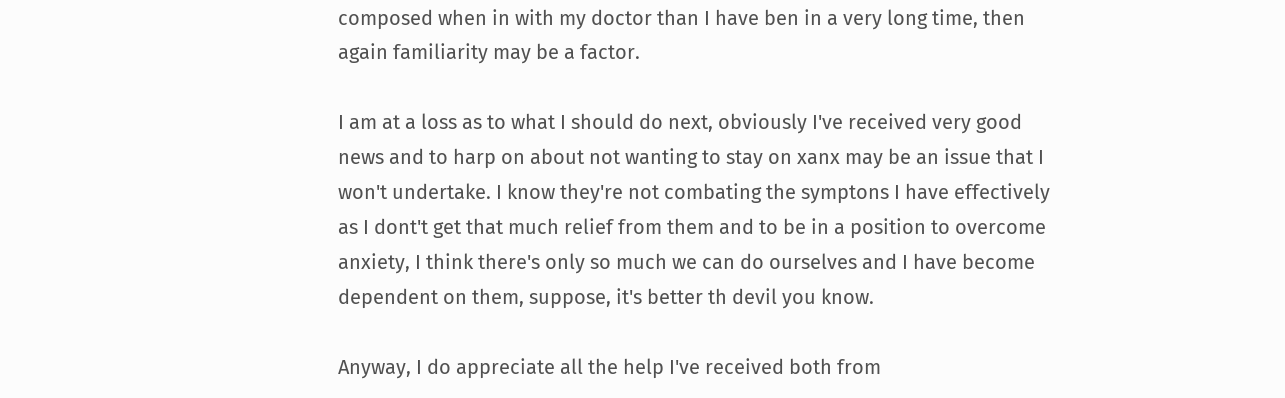composed when in with my doctor than I have ben in a very long time, then again familiarity may be a factor.

I am at a loss as to what I should do next, obviously I've received very good news and to harp on about not wanting to stay on xanx may be an issue that I won't undertake. I know they're not combating the symptons I have effectively as I dont't get that much relief from them and to be in a position to overcome anxiety, I think there's only so much we can do ourselves and I have become dependent on them, suppose, it's better th devil you know.

Anyway, I do appreciate all the help I've received both from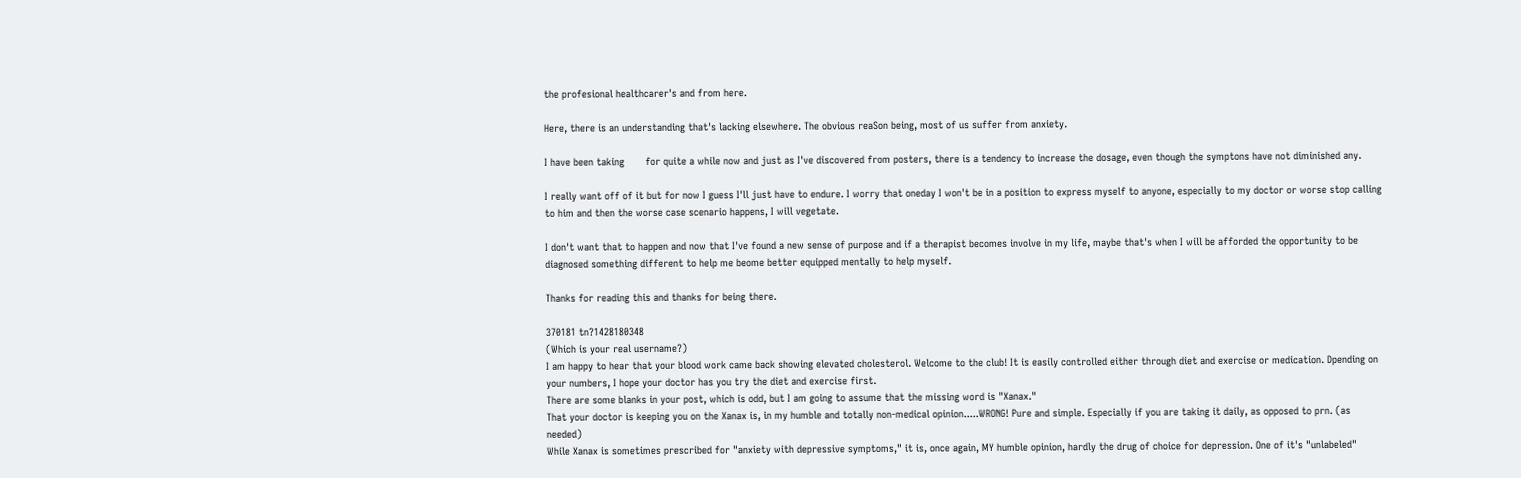the profesional healthcarer's and from here.

Here, there is an understanding that's lacking elsewhere. The obvious reaSon being, most of us suffer from anxiety.

I have been taking       for quite a while now and just as I've discovered from posters, there is a tendency to increase the dosage, even though the symptons have not diminished any.

I really want off of it but for now I guess I'll just have to endure. I worry that oneday I won't be in a position to express myself to anyone, especially to my doctor or worse stop calling to him and then the worse case scenario happens, I will vegetate.

I don't want that to happen and now that I've found a new sense of purpose and if a therapist becomes involve in my life, maybe that's when I will be afforded the opportunity to be diagnosed something different to help me beome better equipped mentally to help myself.

Thanks for reading this and thanks for being there.

370181 tn?1428180348
(Which is your real username?)
I am happy to hear that your blood work came back showing elevated cholesterol. Welcome to the club! It is easily controlled either through diet and exercise or medication. Dpending on your numbers, I hope your doctor has you try the diet and exercise first.
There are some blanks in your post, which is odd, but I am going to assume that the missing word is "Xanax."
That your doctor is keeping you on the Xanax is, in my humble and totally non-medical opinion.....WRONG! Pure and simple. Especially if you are taking it daily, as opposed to prn. (as needed)
While Xanax is sometimes prescribed for "anxiety with depressive symptoms," it is, once again, MY humble opinion, hardly the drug of choice for depression. One of it's "unlabeled"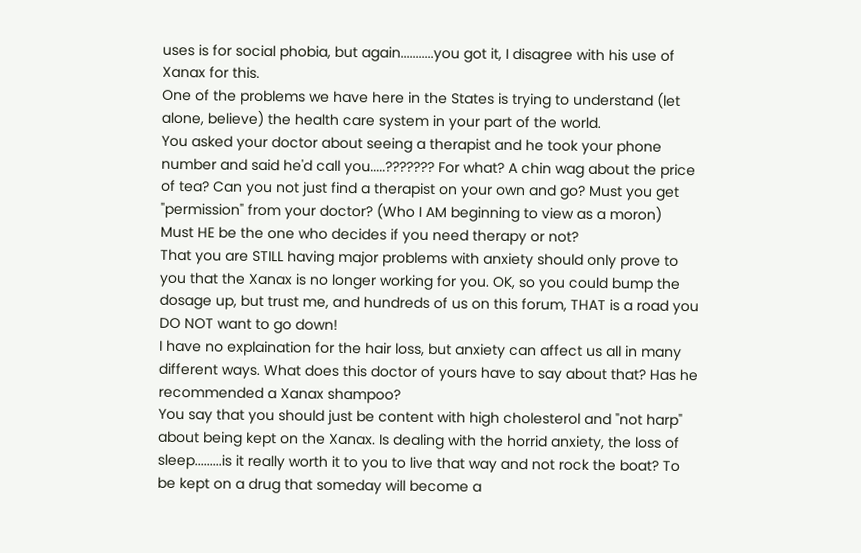uses is for social phobia, but again...........you got it, I disagree with his use of Xanax for this.
One of the problems we have here in the States is trying to understand (let alone, believe) the health care system in your part of the world.
You asked your doctor about seeing a therapist and he took your phone number and said he'd call you.....??????? For what? A chin wag about the price of tea? Can you not just find a therapist on your own and go? Must you get "permission" from your doctor? (Who I AM beginning to view as a moron)
Must HE be the one who decides if you need therapy or not?
That you are STILL having major problems with anxiety should only prove to you that the Xanax is no longer working for you. OK, so you could bump the dosage up, but trust me, and hundreds of us on this forum, THAT is a road you DO NOT want to go down!
I have no explaination for the hair loss, but anxiety can affect us all in many different ways. What does this doctor of yours have to say about that? Has he recommended a Xanax shampoo?
You say that you should just be content with high cholesterol and "not harp" about being kept on the Xanax. Is dealing with the horrid anxiety, the loss of sleep.........is it really worth it to you to live that way and not rock the boat? To be kept on a drug that someday will become a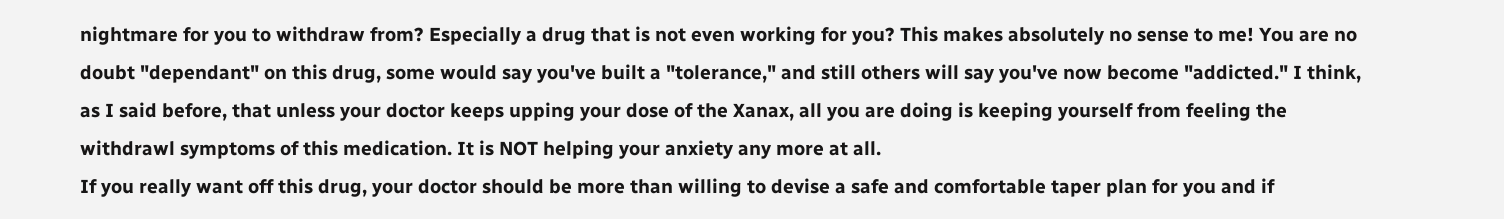nightmare for you to withdraw from? Especially a drug that is not even working for you? This makes absolutely no sense to me! You are no doubt "dependant" on this drug, some would say you've built a "tolerance," and still others will say you've now become "addicted." I think, as I said before, that unless your doctor keeps upping your dose of the Xanax, all you are doing is keeping yourself from feeling the withdrawl symptoms of this medication. It is NOT helping your anxiety any more at all.
If you really want off this drug, your doctor should be more than willing to devise a safe and comfortable taper plan for you and if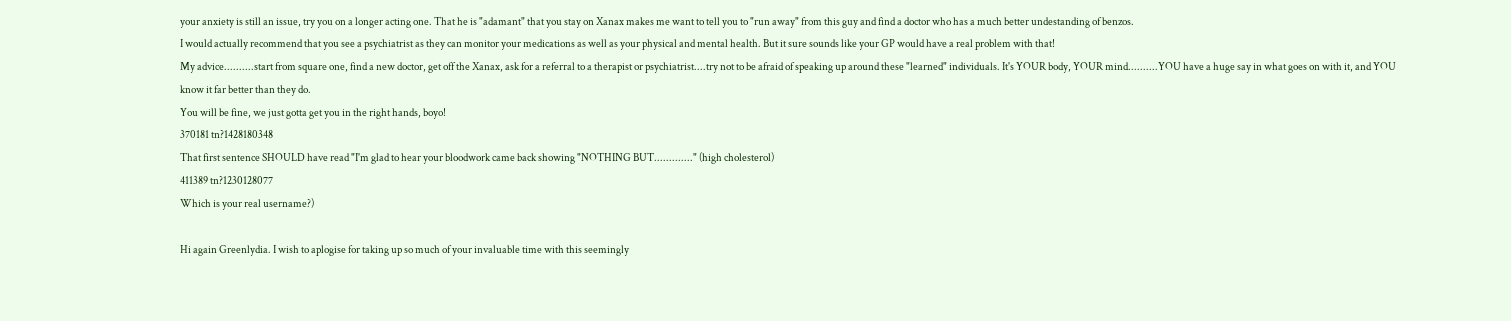your anxiety is still an issue, try you on a longer acting one. That he is "adamant" that you stay on Xanax makes me want to tell you to "run away" from this guy and find a doctor who has a much better undestanding of benzos.
I would actually recommend that you see a psychiatrist as they can monitor your medications as well as your physical and mental health. But it sure sounds like your GP would have a real problem with that!
My advice..........start from square one, find a new doctor, get off the Xanax, ask for a referral to a therapist or psychiatrist....try not to be afraid of speaking up around these "learned" individuals. It's YOUR body, YOUR mind..........YOU have a huge say in what goes on with it, and YOU know it far better than they do.
You will be fine, we just gotta get you in the right hands, boyo!
370181 tn?1428180348
That first sentence SHOULD have read "I'm glad to hear your bloodwork came back showing "NOTHING BUT............." (high cholesterol)
411389 tn?1230128077
Which is your real username?)

Hi again Greenlydia. I wish to aplogise for taking up so much of your invaluable time with this seemingly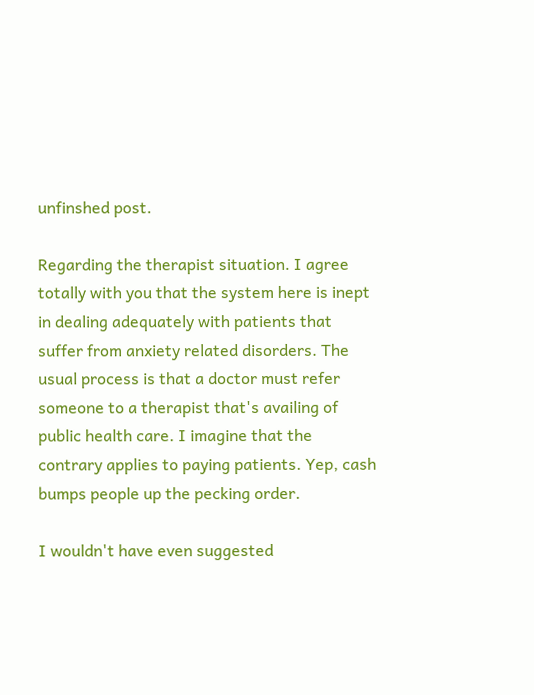unfinshed post.

Regarding the therapist situation. I agree totally with you that the system here is inept in dealing adequately with patients that suffer from anxiety related disorders. The usual process is that a doctor must refer someone to a therapist that's availing of public health care. I imagine that the contrary applies to paying patients. Yep, cash bumps people up the pecking order.

I wouldn't have even suggested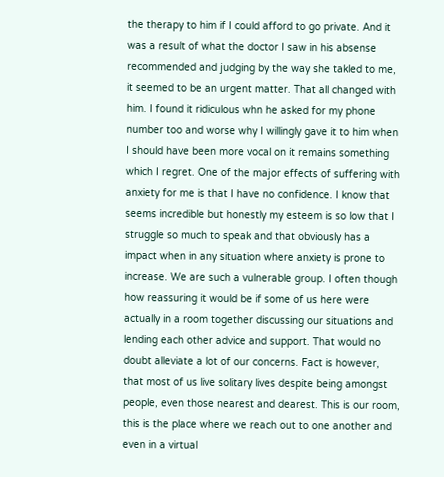the therapy to him if I could afford to go private. And it was a result of what the doctor I saw in his absense recommended and judging by the way she takled to me, it seemed to be an urgent matter. That all changed with him. I found it ridiculous whn he asked for my phone number too and worse why I willingly gave it to him when I should have been more vocal on it remains something which I regret. One of the major effects of suffering with anxiety for me is that I have no confidence. I know that seems incredible but honestly my esteem is so low that I struggle so much to speak and that obviously has a impact when in any situation where anxiety is prone to increase. We are such a vulnerable group. I often though how reassuring it would be if some of us here were actually in a room together discussing our situations and lending each other advice and support. That would no doubt alleviate a lot of our concerns. Fact is however, that most of us live solitary lives despite being amongst people, even those nearest and dearest. This is our room, this is the place where we reach out to one another and even in a virtual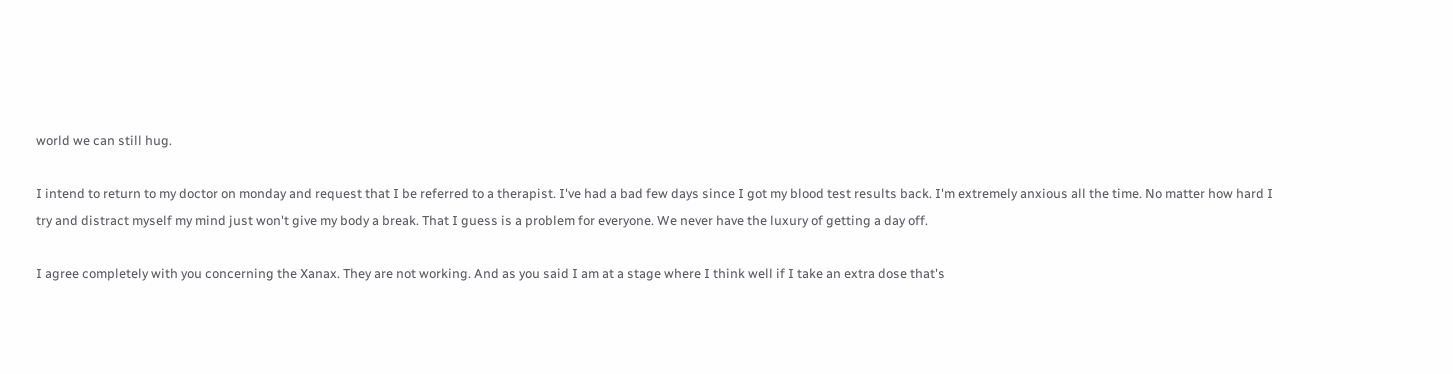world we can still hug.

I intend to return to my doctor on monday and request that I be referred to a therapist. I've had a bad few days since I got my blood test results back. I'm extremely anxious all the time. No matter how hard I try and distract myself my mind just won't give my body a break. That I guess is a problem for everyone. We never have the luxury of getting a day off.

I agree completely with you concerning the Xanax. They are not working. And as you said I am at a stage where I think well if I take an extra dose that's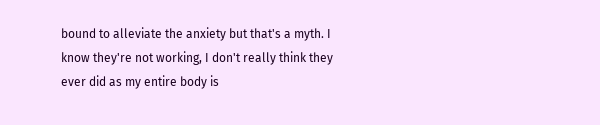bound to alleviate the anxiety but that's a myth. I know they're not working, I don't really think they ever did as my entire body is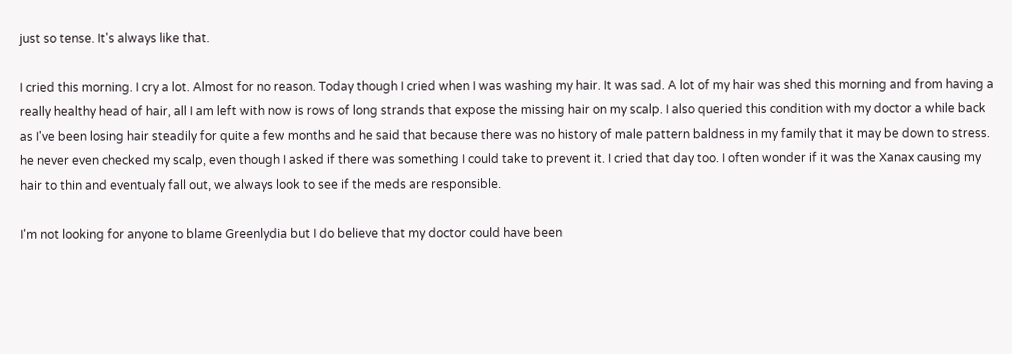just so tense. It's always like that.

I cried this morning. I cry a lot. Almost for no reason. Today though I cried when I was washing my hair. It was sad. A lot of my hair was shed this morning and from having a really healthy head of hair, all I am left with now is rows of long strands that expose the missing hair on my scalp. I also queried this condition with my doctor a while back as I've been losing hair steadily for quite a few months and he said that because there was no history of male pattern baldness in my family that it may be down to stress. he never even checked my scalp, even though I asked if there was something I could take to prevent it. I cried that day too. I often wonder if it was the Xanax causing my hair to thin and eventualy fall out, we always look to see if the meds are responsible.

I'm not looking for anyone to blame Greenlydia but I do believe that my doctor could have been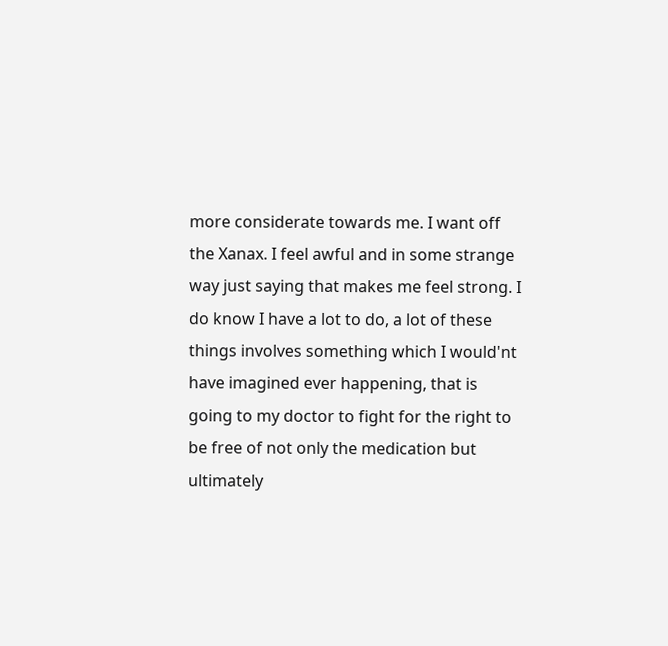more considerate towards me. I want off the Xanax. I feel awful and in some strange way just saying that makes me feel strong. I do know I have a lot to do, a lot of these things involves something which I would'nt have imagined ever happening, that is going to my doctor to fight for the right to be free of not only the medication but ultimately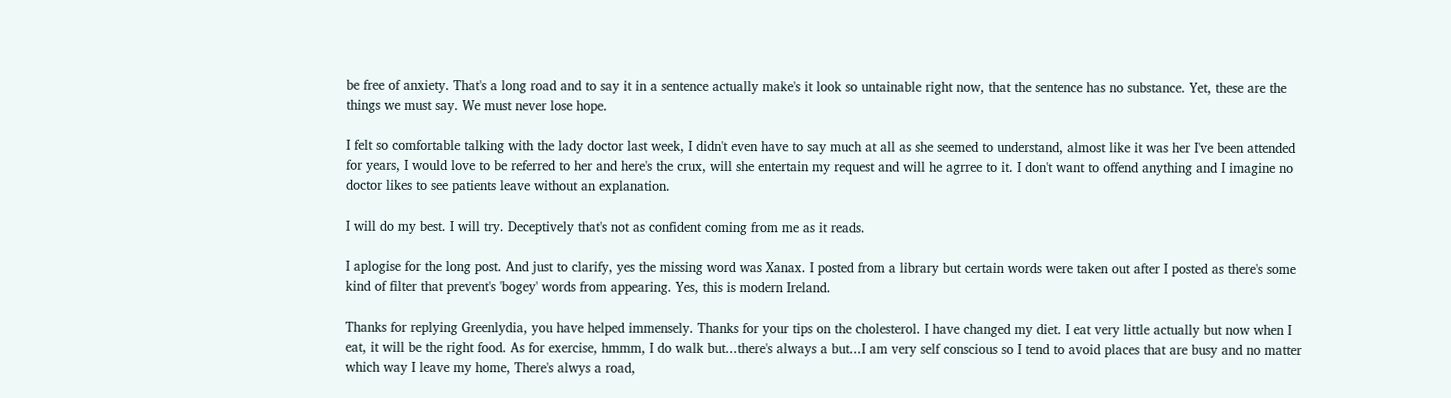be free of anxiety. That's a long road and to say it in a sentence actually make's it look so untainable right now, that the sentence has no substance. Yet, these are the things we must say. We must never lose hope.

I felt so comfortable talking with the lady doctor last week, I didn't even have to say much at all as she seemed to understand, almost like it was her I've been attended for years, I would love to be referred to her and here's the crux, will she entertain my request and will he agrree to it. I don't want to offend anything and I imagine no doctor likes to see patients leave without an explanation.

I will do my best. I will try. Deceptively that's not as confident coming from me as it reads.

I aplogise for the long post. And just to clarify, yes the missing word was Xanax. I posted from a library but certain words were taken out after I posted as there's some kind of filter that prevent's 'bogey' words from appearing. Yes, this is modern Ireland.

Thanks for replying Greenlydia, you have helped immensely. Thanks for your tips on the cholesterol. I have changed my diet. I eat very little actually but now when I eat, it will be the right food. As for exercise, hmmm, I do walk but...there's always a but...I am very self conscious so I tend to avoid places that are busy and no matter which way I leave my home, There's alwys a road,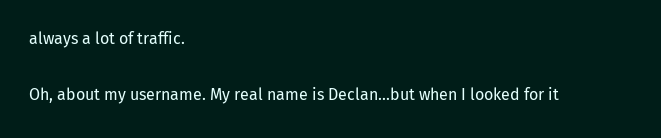always a lot of traffic.

Oh, about my username. My real name is Declan...but when I looked for it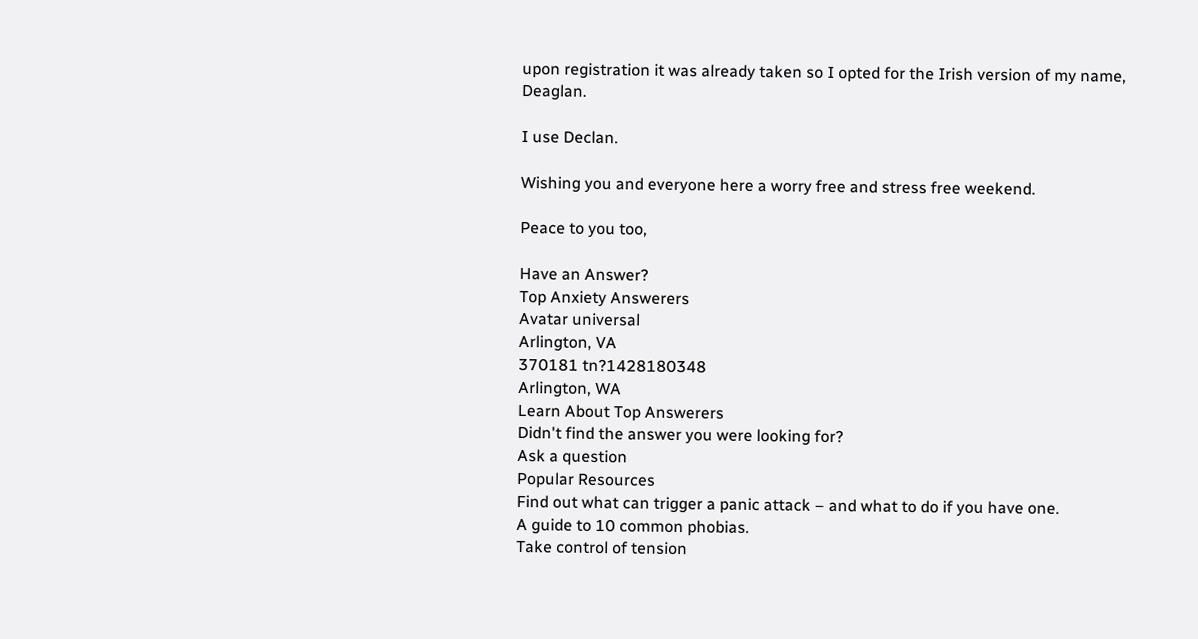upon registration it was already taken so I opted for the Irish version of my name, Deaglan.

I use Declan.

Wishing you and everyone here a worry free and stress free weekend.

Peace to you too,

Have an Answer?
Top Anxiety Answerers
Avatar universal
Arlington, VA
370181 tn?1428180348
Arlington, WA
Learn About Top Answerers
Didn't find the answer you were looking for?
Ask a question
Popular Resources
Find out what can trigger a panic attack – and what to do if you have one.
A guide to 10 common phobias.
Take control of tension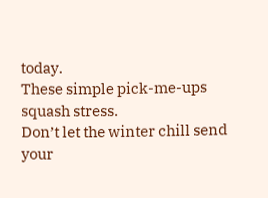today.
These simple pick-me-ups squash stress.
Don’t let the winter chill send your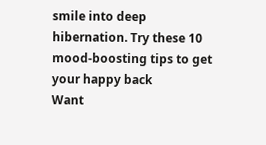smile into deep hibernation. Try these 10 mood-boosting tips to get your happy back
Want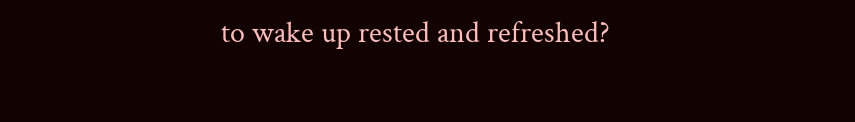to wake up rested and refreshed?